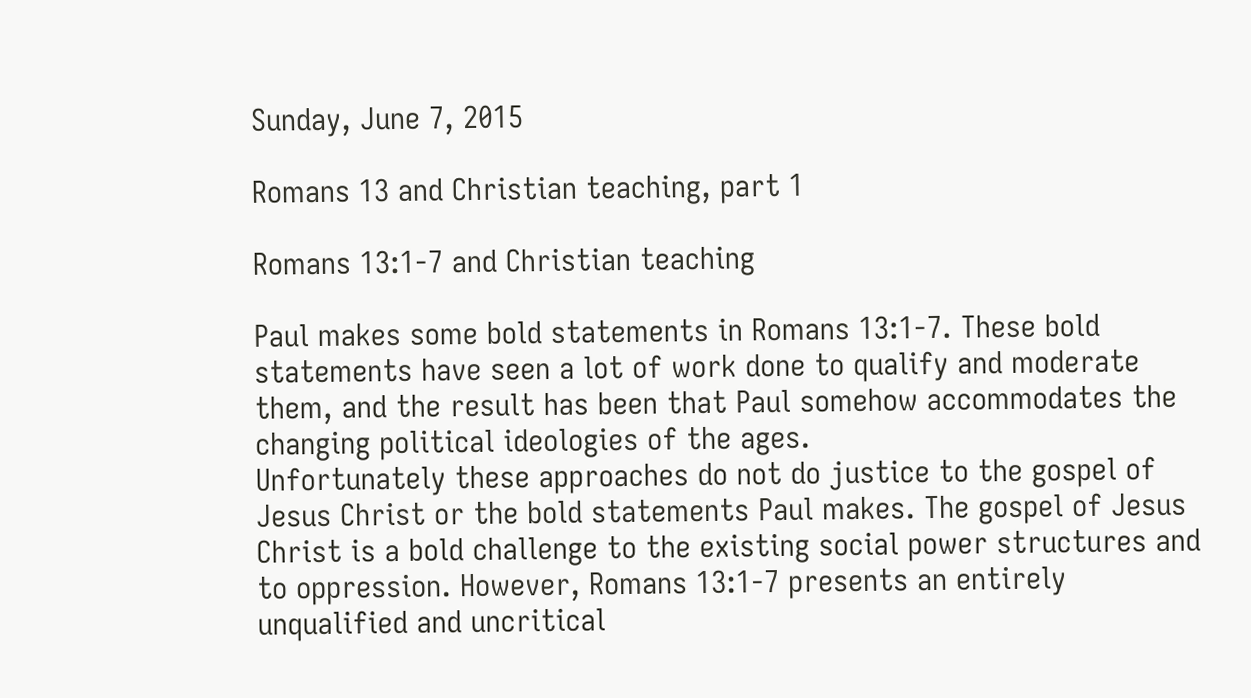Sunday, June 7, 2015

Romans 13 and Christian teaching, part 1

Romans 13:1-7 and Christian teaching

Paul makes some bold statements in Romans 13:1-7. These bold statements have seen a lot of work done to qualify and moderate them, and the result has been that Paul somehow accommodates the changing political ideologies of the ages.
Unfortunately these approaches do not do justice to the gospel of Jesus Christ or the bold statements Paul makes. The gospel of Jesus Christ is a bold challenge to the existing social power structures and to oppression. However, Romans 13:1-7 presents an entirely unqualified and uncritical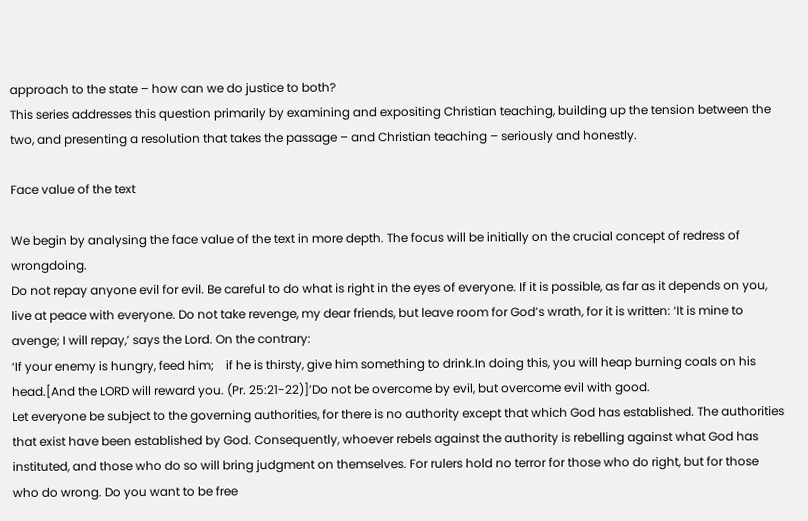approach to the state – how can we do justice to both?
This series addresses this question primarily by examining and expositing Christian teaching, building up the tension between the two, and presenting a resolution that takes the passage – and Christian teaching – seriously and honestly.

Face value of the text

We begin by analysing the face value of the text in more depth. The focus will be initially on the crucial concept of redress of wrongdoing.
Do not repay anyone evil for evil. Be careful to do what is right in the eyes of everyone. If it is possible, as far as it depends on you, live at peace with everyone. Do not take revenge, my dear friends, but leave room for God’s wrath, for it is written: ‘It is mine to avenge; I will repay,’ says the Lord. On the contrary:
‘If your enemy is hungry, feed him;    if he is thirsty, give him something to drink.In doing this, you will heap burning coals on his head.[And the LORD will reward you. (Pr. 25:21-22)]’Do not be overcome by evil, but overcome evil with good.
Let everyone be subject to the governing authorities, for there is no authority except that which God has established. The authorities that exist have been established by God. Consequently, whoever rebels against the authority is rebelling against what God has instituted, and those who do so will bring judgment on themselves. For rulers hold no terror for those who do right, but for those who do wrong. Do you want to be free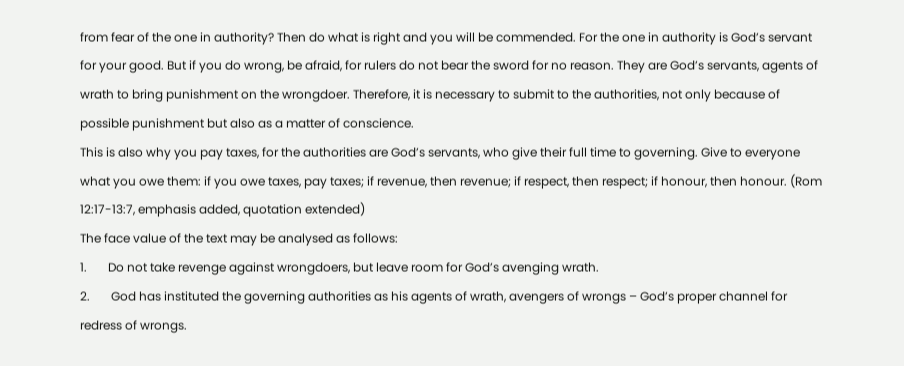from fear of the one in authority? Then do what is right and you will be commended. For the one in authority is God’s servant for your good. But if you do wrong, be afraid, for rulers do not bear the sword for no reason. They are God’s servants, agents of wrath to bring punishment on the wrongdoer. Therefore, it is necessary to submit to the authorities, not only because of possible punishment but also as a matter of conscience.
This is also why you pay taxes, for the authorities are God’s servants, who give their full time to governing. Give to everyone what you owe them: if you owe taxes, pay taxes; if revenue, then revenue; if respect, then respect; if honour, then honour. (Rom 12:17-13:7, emphasis added, quotation extended)
The face value of the text may be analysed as follows:
1.       Do not take revenge against wrongdoers, but leave room for God’s avenging wrath.
2.       God has instituted the governing authorities as his agents of wrath, avengers of wrongs – God’s proper channel for redress of wrongs.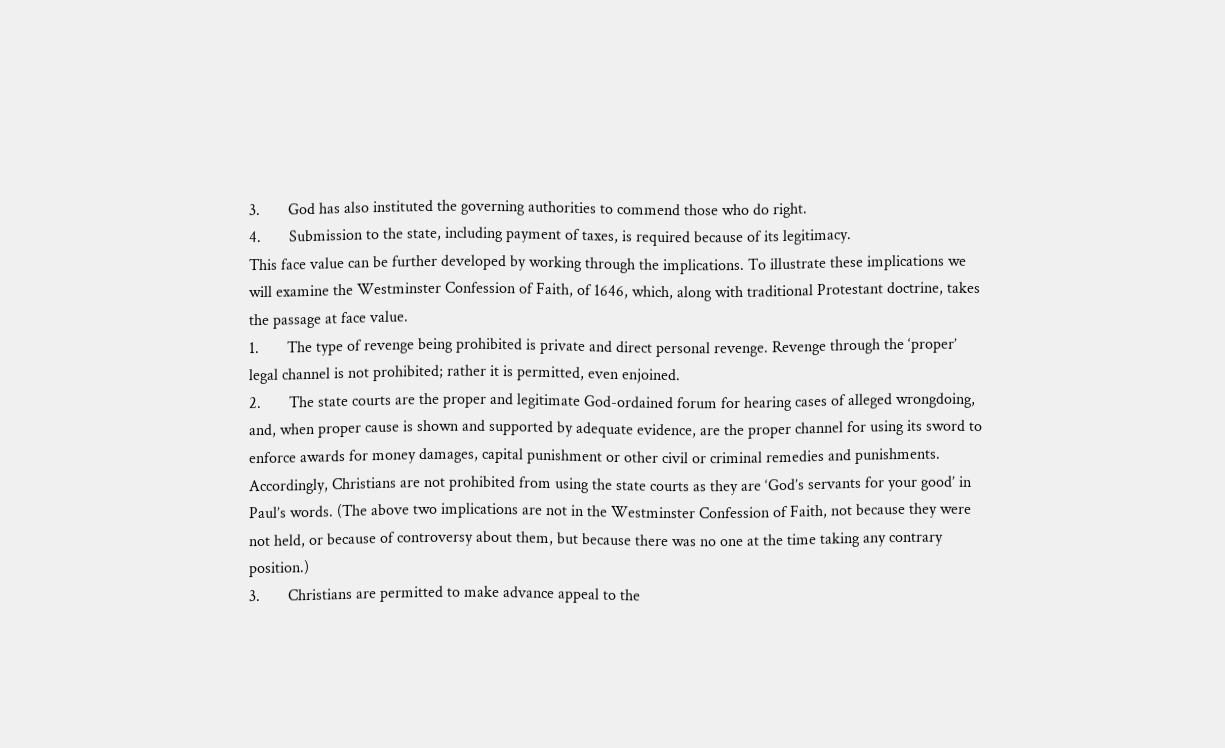3.       God has also instituted the governing authorities to commend those who do right.
4.       Submission to the state, including payment of taxes, is required because of its legitimacy.
This face value can be further developed by working through the implications. To illustrate these implications we will examine the Westminster Confession of Faith, of 1646, which, along with traditional Protestant doctrine, takes the passage at face value.
1.       The type of revenge being prohibited is private and direct personal revenge. Revenge through the ‘proper’ legal channel is not prohibited; rather it is permitted, even enjoined.
2.       The state courts are the proper and legitimate God-ordained forum for hearing cases of alleged wrongdoing, and, when proper cause is shown and supported by adequate evidence, are the proper channel for using its sword to enforce awards for money damages, capital punishment or other civil or criminal remedies and punishments. Accordingly, Christians are not prohibited from using the state courts as they are ‘God’s servants for your good’ in Paul’s words. (The above two implications are not in the Westminster Confession of Faith, not because they were not held, or because of controversy about them, but because there was no one at the time taking any contrary position.)
3.       Christians are permitted to make advance appeal to the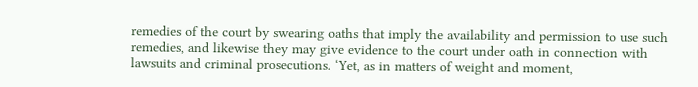remedies of the court by swearing oaths that imply the availability and permission to use such remedies, and likewise they may give evidence to the court under oath in connection with lawsuits and criminal prosecutions. ‘Yet, as in matters of weight and moment,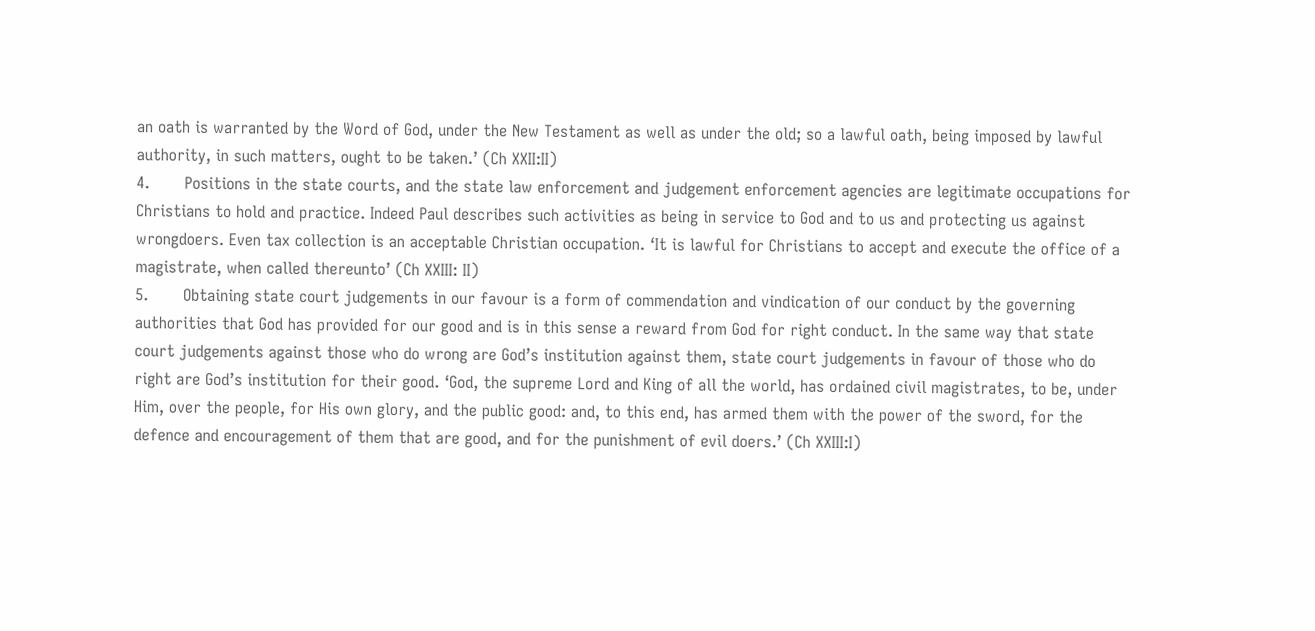an oath is warranted by the Word of God, under the New Testament as well as under the old; so a lawful oath, being imposed by lawful authority, in such matters, ought to be taken.’ (Ch XXII:II)
4.       Positions in the state courts, and the state law enforcement and judgement enforcement agencies are legitimate occupations for Christians to hold and practice. Indeed Paul describes such activities as being in service to God and to us and protecting us against wrongdoers. Even tax collection is an acceptable Christian occupation. ‘It is lawful for Christians to accept and execute the office of a magistrate, when called thereunto’ (Ch XXIII: II)
5.       Obtaining state court judgements in our favour is a form of commendation and vindication of our conduct by the governing authorities that God has provided for our good and is in this sense a reward from God for right conduct. In the same way that state court judgements against those who do wrong are God’s institution against them, state court judgements in favour of those who do right are God’s institution for their good. ‘God, the supreme Lord and King of all the world, has ordained civil magistrates, to be, under Him, over the people, for His own glory, and the public good: and, to this end, has armed them with the power of the sword, for the defence and encouragement of them that are good, and for the punishment of evil doers.’ (Ch XXIII:I)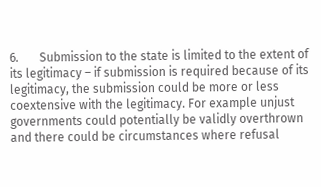6.       Submission to the state is limited to the extent of its legitimacy – if submission is required because of its legitimacy, the submission could be more or less coextensive with the legitimacy. For example unjust governments could potentially be validly overthrown and there could be circumstances where refusal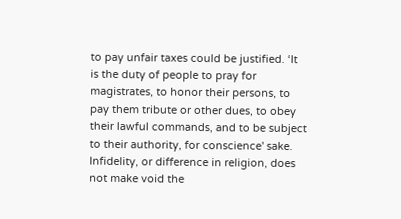to pay unfair taxes could be justified. ‘It is the duty of people to pray for magistrates, to honor their persons, to pay them tribute or other dues, to obey their lawful commands, and to be subject to their authority, for conscience' sake. Infidelity, or difference in religion, does not make void the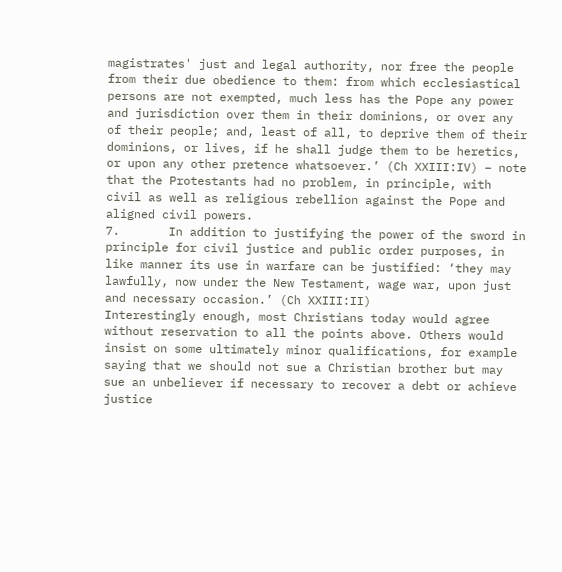magistrates' just and legal authority, nor free the people from their due obedience to them: from which ecclesiastical persons are not exempted, much less has the Pope any power and jurisdiction over them in their dominions, or over any of their people; and, least of all, to deprive them of their dominions, or lives, if he shall judge them to be heretics, or upon any other pretence whatsoever.’ (Ch XXIII:IV) – note that the Protestants had no problem, in principle, with civil as well as religious rebellion against the Pope and aligned civil powers.
7.       In addition to justifying the power of the sword in principle for civil justice and public order purposes, in like manner its use in warfare can be justified: ‘they may lawfully, now under the New Testament, wage war, upon just and necessary occasion.’ (Ch XXIII:II)
Interestingly enough, most Christians today would agree without reservation to all the points above. Others would insist on some ultimately minor qualifications, for example saying that we should not sue a Christian brother but may sue an unbeliever if necessary to recover a debt or achieve justice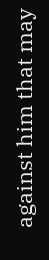against him that may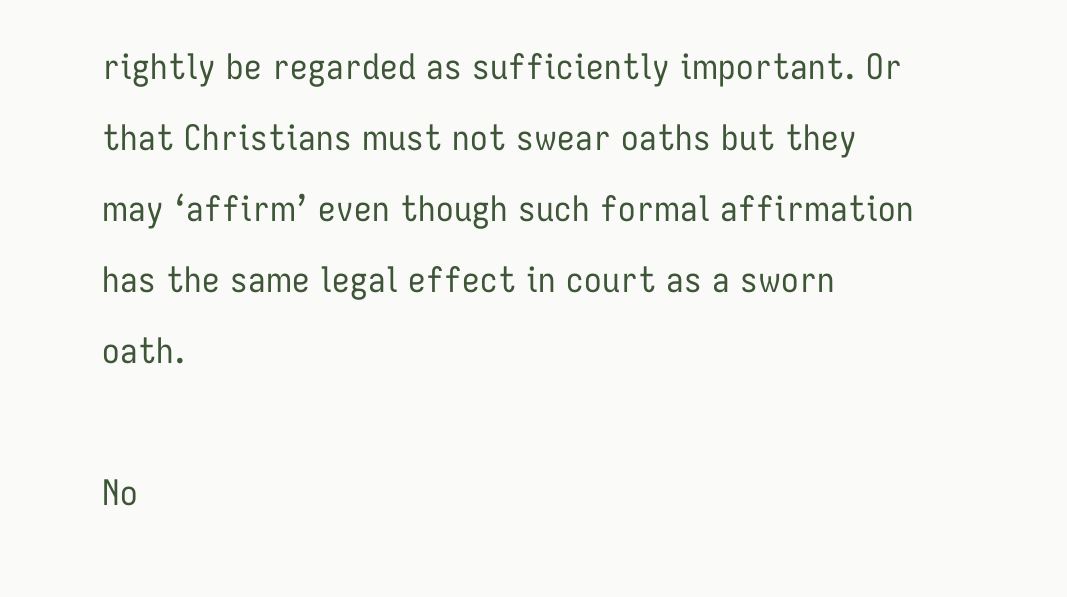rightly be regarded as sufficiently important. Or that Christians must not swear oaths but they may ‘affirm’ even though such formal affirmation has the same legal effect in court as a sworn oath.

No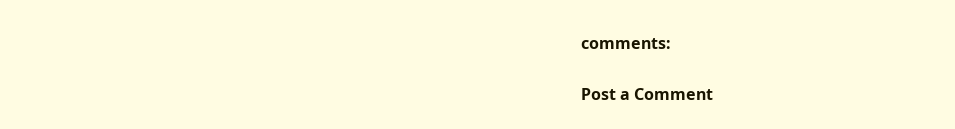comments:

Post a Comment